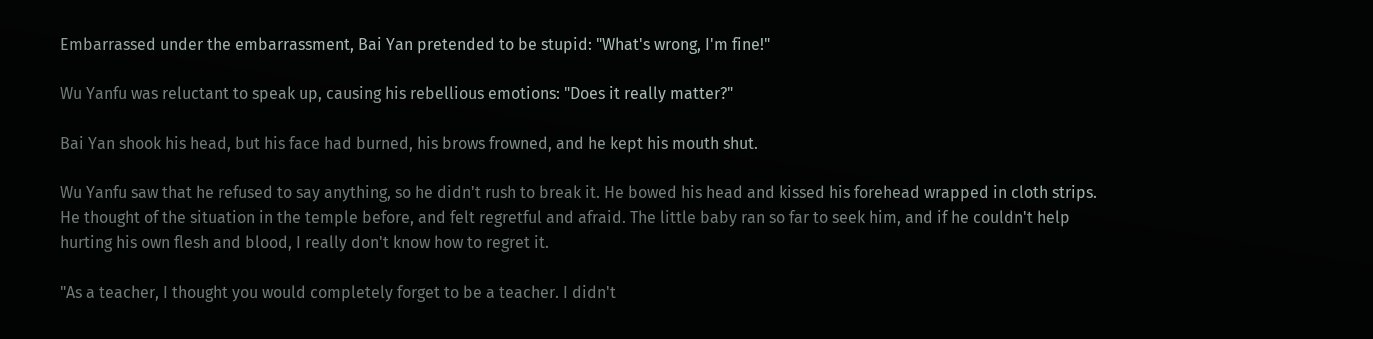Embarrassed under the embarrassment, Bai Yan pretended to be stupid: "What's wrong, I'm fine!"

Wu Yanfu was reluctant to speak up, causing his rebellious emotions: "Does it really matter?"

Bai Yan shook his head, but his face had burned, his brows frowned, and he kept his mouth shut.

Wu Yanfu saw that he refused to say anything, so he didn't rush to break it. He bowed his head and kissed his forehead wrapped in cloth strips. He thought of the situation in the temple before, and felt regretful and afraid. The little baby ran so far to seek him, and if he couldn't help hurting his own flesh and blood, I really don't know how to regret it.

"As a teacher, I thought you would completely forget to be a teacher. I didn't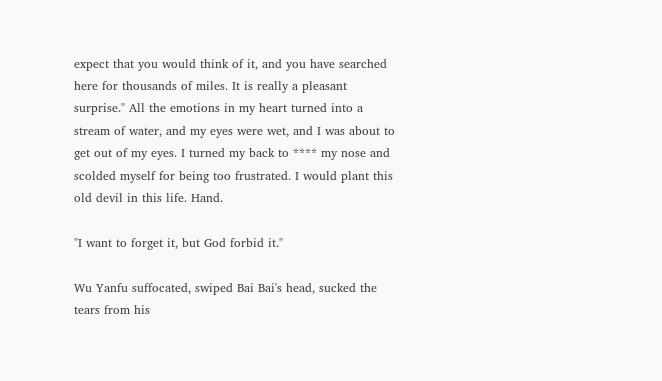expect that you would think of it, and you have searched here for thousands of miles. It is really a pleasant surprise." All the emotions in my heart turned into a stream of water, and my eyes were wet, and I was about to get out of my eyes. I turned my back to **** my nose and scolded myself for being too frustrated. I would plant this old devil in this life. Hand.

"I want to forget it, but God forbid it."

Wu Yanfu suffocated, swiped Bai Bai's head, sucked the tears from his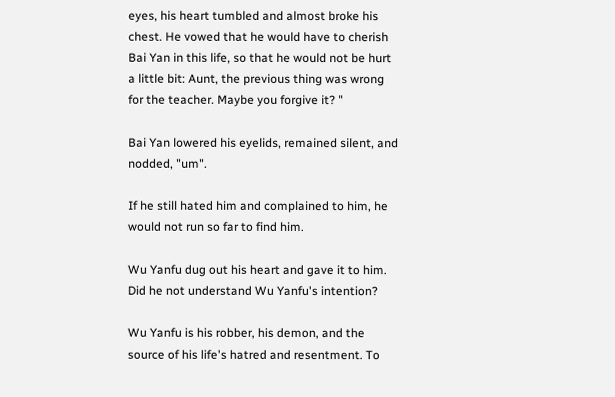eyes, his heart tumbled and almost broke his chest. He vowed that he would have to cherish Bai Yan in this life, so that he would not be hurt a little bit: Aunt, the previous thing was wrong for the teacher. Maybe you forgive it? "

Bai Yan lowered his eyelids, remained silent, and nodded, "um".

If he still hated him and complained to him, he would not run so far to find him.

Wu Yanfu dug out his heart and gave it to him. Did he not understand Wu Yanfu's intention?

Wu Yanfu is his robber, his demon, and the source of his life's hatred and resentment. To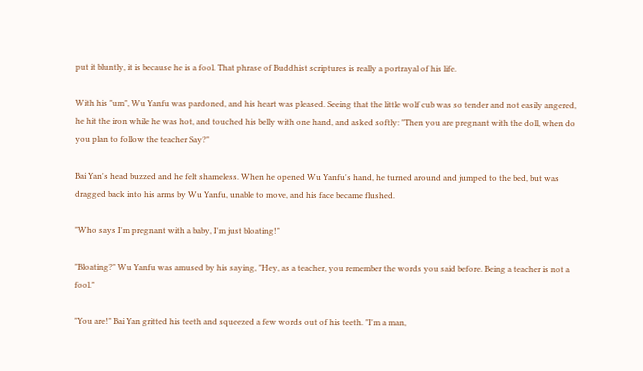put it bluntly, it is because he is a fool. That phrase of Buddhist scriptures is really a portrayal of his life.

With his "um", Wu Yanfu was pardoned, and his heart was pleased. Seeing that the little wolf cub was so tender and not easily angered, he hit the iron while he was hot, and touched his belly with one hand, and asked softly: "Then you are pregnant with the doll, when do you plan to follow the teacher Say?"

Bai Yan's head buzzed and he felt shameless. When he opened Wu Yanfu's hand, he turned around and jumped to the bed, but was dragged back into his arms by Wu Yanfu, unable to move, and his face became flushed.

"Who says I'm pregnant with a baby, I'm just bloating!"

"Bloating?" Wu Yanfu was amused by his saying, "Hey, as a teacher, you remember the words you said before. Being a teacher is not a fool."

"You are!" Bai Yan gritted his teeth and squeezed a few words out of his teeth. "I'm a man,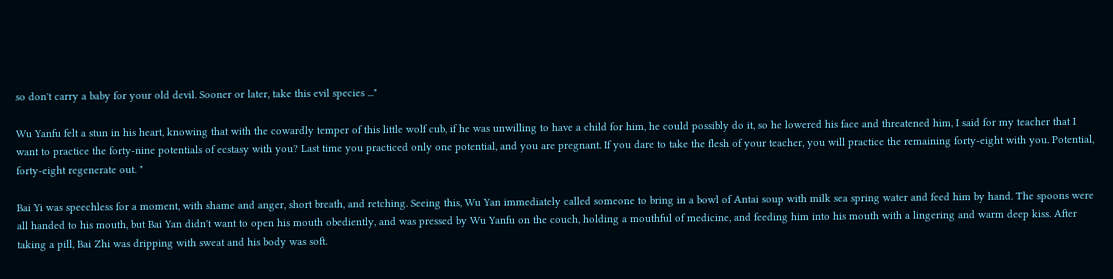so don't carry a baby for your old devil. Sooner or later, take this evil species ..."

Wu Yanfu felt a stun in his heart, knowing that with the cowardly temper of this little wolf cub, if he was unwilling to have a child for him, he could possibly do it, so he lowered his face and threatened him, I said for my teacher that I want to practice the forty-nine potentials of ecstasy with you? Last time you practiced only one potential, and you are pregnant. If you dare to take the flesh of your teacher, you will practice the remaining forty-eight with you. Potential, forty-eight regenerate out. "

Bai Yi was speechless for a moment, with shame and anger, short breath, and retching. Seeing this, Wu Yan immediately called someone to bring in a bowl of Antai soup with milk sea spring water and feed him by hand. The spoons were all handed to his mouth, but Bai Yan didn't want to open his mouth obediently, and was pressed by Wu Yanfu on the couch, holding a mouthful of medicine, and feeding him into his mouth with a lingering and warm deep kiss. After taking a pill, Bai Zhi was dripping with sweat and his body was soft.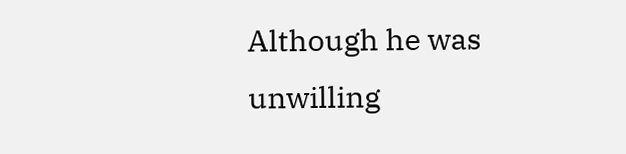Although he was unwilling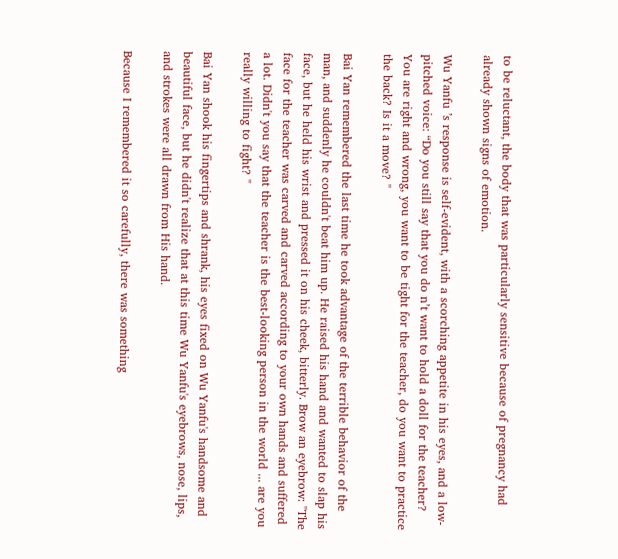to be reluctant, the body that was particularly sensitive because of pregnancy had already shown signs of emotion.

Wu Yanfu ’s response is self-evident, with a scorching appetite in his eyes, and a low-pitched voice: “Do you still say that you do n’t want to hold a doll for the teacher? You are right and wrong, you want to be tight for the teacher, do you want to practice the back? Is it a move? "

Bai Yan remembered the last time he took advantage of the terrible behavior of the man, and suddenly he couldn't beat him up. He raised his hand and wanted to slap his face, but he held his wrist and pressed it on his cheek, bitterly. Brow an eyebrow: "The face for the teacher was carved and carved according to your own hands and suffered a lot. Didn't you say that the teacher is the best-looking person in the world ... are you really willing to fight? "

Bai Yan shook his fingertips and shrank, his eyes fixed on Wu Yanfu's handsome and beautiful face, but he didn't realize that at this time Wu Yanfu's eyebrows, nose, lips, and strokes were all drawn from His hand.

Because I remembered it so carefully, there was something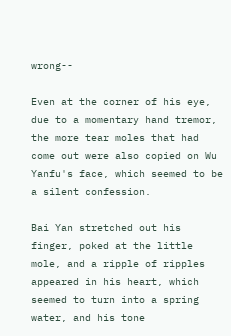wrong--

Even at the corner of his eye, due to a momentary hand tremor, the more tear moles that had come out were also copied on Wu Yanfu's face, which seemed to be a silent confession.

Bai Yan stretched out his finger, poked at the little mole, and a ripple of ripples appeared in his heart, which seemed to turn into a spring water, and his tone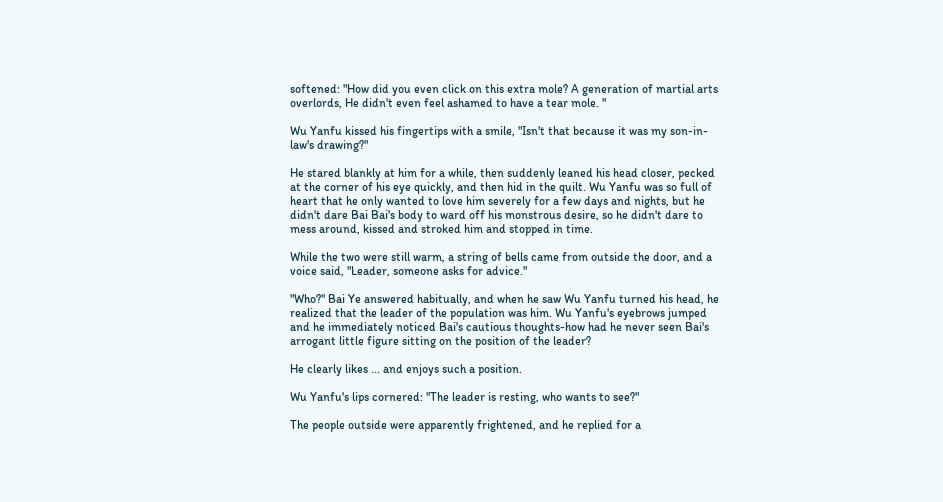softened: "How did you even click on this extra mole? A generation of martial arts overlords, He didn't even feel ashamed to have a tear mole. "

Wu Yanfu kissed his fingertips with a smile, "Isn't that because it was my son-in-law's drawing?"

He stared blankly at him for a while, then suddenly leaned his head closer, pecked at the corner of his eye quickly, and then hid in the quilt. Wu Yanfu was so full of heart that he only wanted to love him severely for a few days and nights, but he didn't dare Bai Bai's body to ward off his monstrous desire, so he didn't dare to mess around, kissed and stroked him and stopped in time.

While the two were still warm, a string of bells came from outside the door, and a voice said, "Leader, someone asks for advice."

"Who?" Bai Ye answered habitually, and when he saw Wu Yanfu turned his head, he realized that the leader of the population was him. Wu Yanfu's eyebrows jumped and he immediately noticed Bai's cautious thoughts-how had he never seen Bai's arrogant little figure sitting on the position of the leader?

He clearly likes ... and enjoys such a position.

Wu Yanfu's lips cornered: "The leader is resting, who wants to see?"

The people outside were apparently frightened, and he replied for a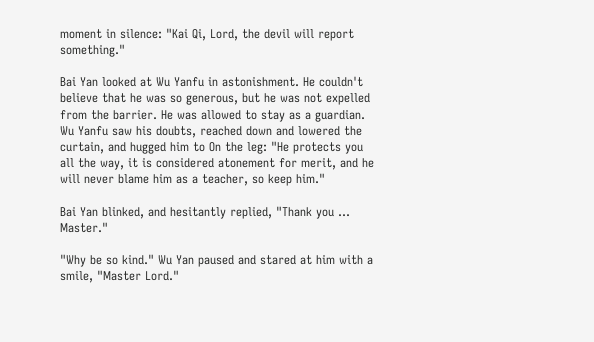moment in silence: "Kai Qi, Lord, the devil will report something."

Bai Yan looked at Wu Yanfu in astonishment. He couldn't believe that he was so generous, but he was not expelled from the barrier. He was allowed to stay as a guardian. Wu Yanfu saw his doubts, reached down and lowered the curtain, and hugged him to On the leg: "He protects you all the way, it is considered atonement for merit, and he will never blame him as a teacher, so keep him."

Bai Yan blinked, and hesitantly replied, "Thank you ... Master."

"Why be so kind." Wu Yan paused and stared at him with a smile, "Master Lord."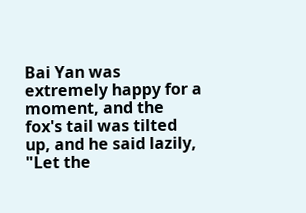Bai Yan was extremely happy for a moment, and the fox's tail was tilted up, and he said lazily, "Let the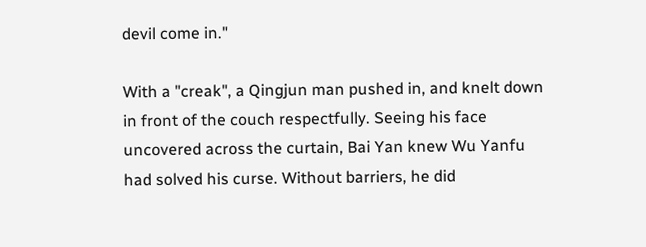devil come in."

With a "creak", a Qingjun man pushed in, and knelt down in front of the couch respectfully. Seeing his face uncovered across the curtain, Bai Yan knew Wu Yanfu had solved his curse. Without barriers, he did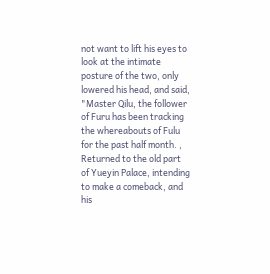not want to lift his eyes to look at the intimate posture of the two, only lowered his head, and said, "Master Qilu, the follower of Furu has been tracking the whereabouts of Fulu for the past half month. , Returned to the old part of Yueyin Palace, intending to make a comeback, and his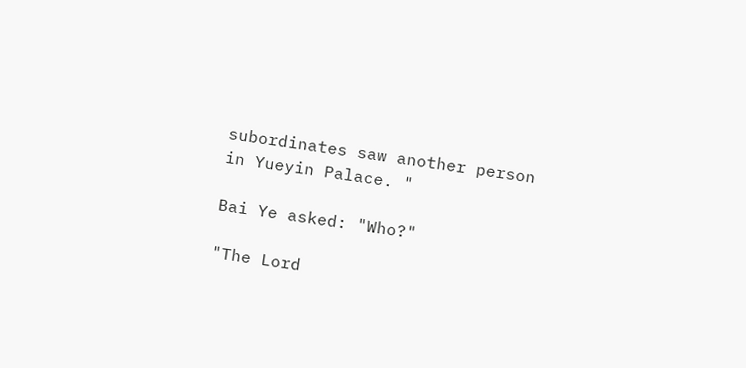subordinates saw another person in Yueyin Palace. "

Bai Ye asked: "Who?"

"The Lord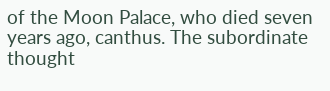of the Moon Palace, who died seven years ago, canthus. The subordinate thought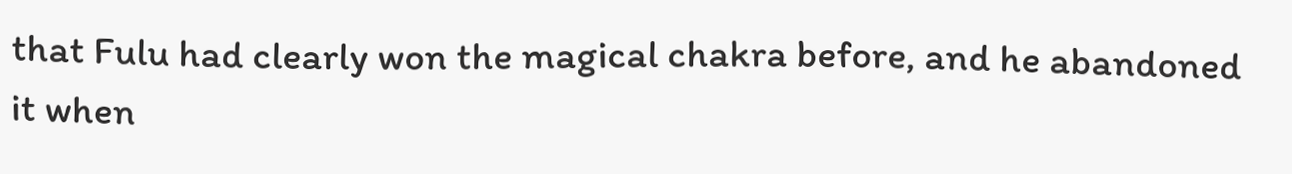that Fulu had clearly won the magical chakra before, and he abandoned it when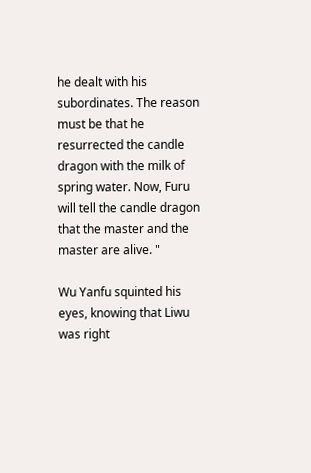he dealt with his subordinates. The reason must be that he resurrected the candle dragon with the milk of spring water. Now, Furu will tell the candle dragon that the master and the master are alive. "

Wu Yanfu squinted his eyes, knowing that Liwu was right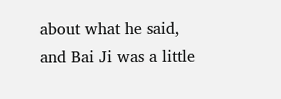about what he said, and Bai Ji was a little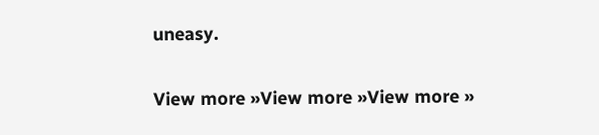uneasy.

View more »View more »View more »